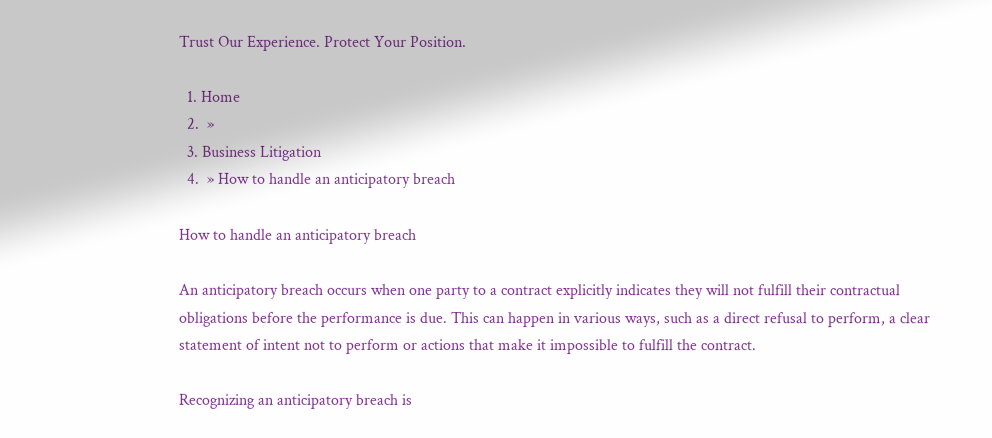Trust Our Experience. Protect Your Position.

  1. Home
  2.  »
  3. Business Litigation
  4.  » How to handle an anticipatory breach

How to handle an anticipatory breach

An anticipatory breach occurs when one party to a contract explicitly indicates they will not fulfill their contractual obligations before the performance is due. This can happen in various ways, such as a direct refusal to perform, a clear statement of intent not to perform or actions that make it impossible to fulfill the contract.

Recognizing an anticipatory breach is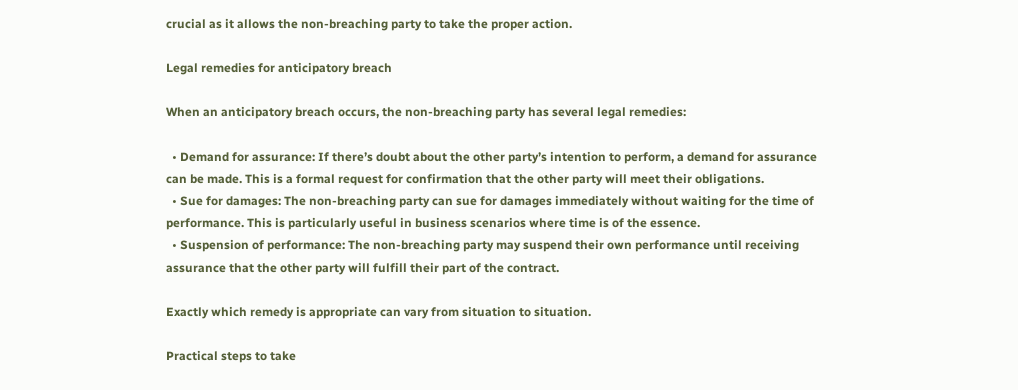crucial as it allows the non-breaching party to take the proper action.

Legal remedies for anticipatory breach

When an anticipatory breach occurs, the non-breaching party has several legal remedies:

  • Demand for assurance: If there’s doubt about the other party’s intention to perform, a demand for assurance can be made. This is a formal request for confirmation that the other party will meet their obligations.
  • Sue for damages: The non-breaching party can sue for damages immediately without waiting for the time of performance. This is particularly useful in business scenarios where time is of the essence.
  • Suspension of performance: The non-breaching party may suspend their own performance until receiving assurance that the other party will fulfill their part of the contract.

Exactly which remedy is appropriate can vary from situation to situation.

Practical steps to take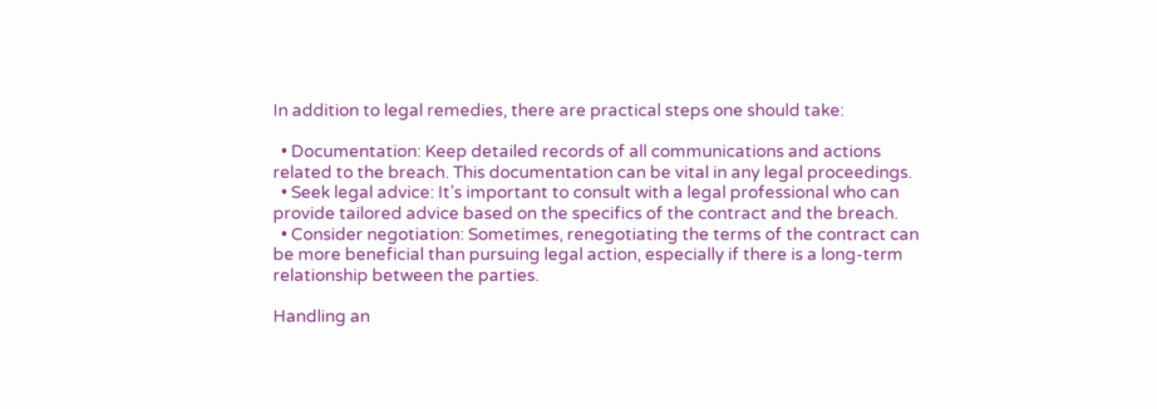In addition to legal remedies, there are practical steps one should take:

  • Documentation: Keep detailed records of all communications and actions related to the breach. This documentation can be vital in any legal proceedings.
  • Seek legal advice: It’s important to consult with a legal professional who can provide tailored advice based on the specifics of the contract and the breach.
  • Consider negotiation: Sometimes, renegotiating the terms of the contract can be more beneficial than pursuing legal action, especially if there is a long-term relationship between the parties.

Handling an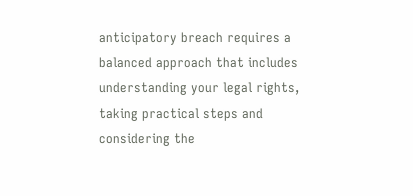anticipatory breach requires a balanced approach that includes understanding your legal rights, taking practical steps and considering the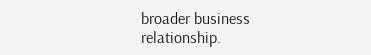broader business relationship.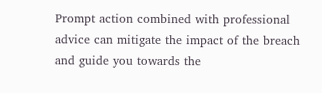Prompt action combined with professional advice can mitigate the impact of the breach and guide you towards the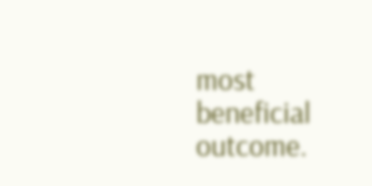most beneficial outcome.